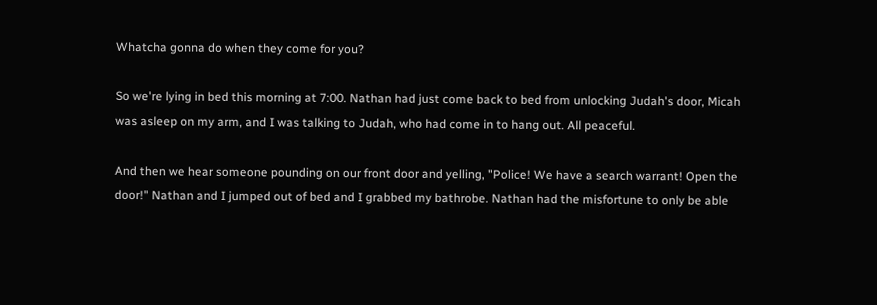Whatcha gonna do when they come for you?

So we're lying in bed this morning at 7:00. Nathan had just come back to bed from unlocking Judah's door, Micah was asleep on my arm, and I was talking to Judah, who had come in to hang out. All peaceful.

And then we hear someone pounding on our front door and yelling, "Police! We have a search warrant! Open the door!" Nathan and I jumped out of bed and I grabbed my bathrobe. Nathan had the misfortune to only be able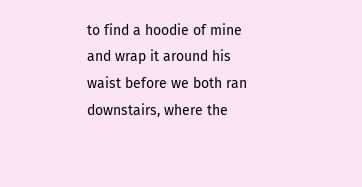to find a hoodie of mine and wrap it around his waist before we both ran downstairs, where the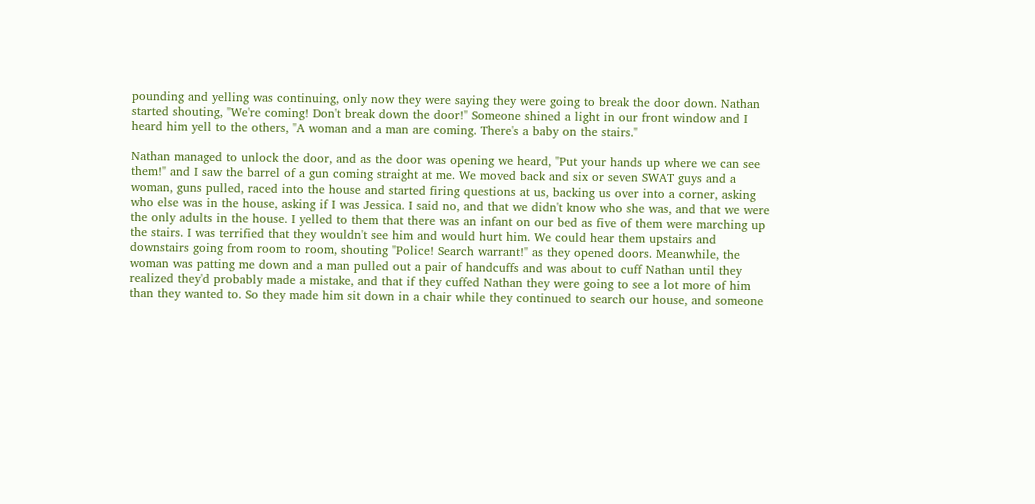pounding and yelling was continuing, only now they were saying they were going to break the door down. Nathan started shouting, "We're coming! Don't break down the door!" Someone shined a light in our front window and I heard him yell to the others, "A woman and a man are coming. There's a baby on the stairs."

Nathan managed to unlock the door, and as the door was opening we heard, "Put your hands up where we can see them!" and I saw the barrel of a gun coming straight at me. We moved back and six or seven SWAT guys and a woman, guns pulled, raced into the house and started firing questions at us, backing us over into a corner, asking who else was in the house, asking if I was Jessica. I said no, and that we didn't know who she was, and that we were the only adults in the house. I yelled to them that there was an infant on our bed as five of them were marching up the stairs. I was terrified that they wouldn't see him and would hurt him. We could hear them upstairs and downstairs going from room to room, shouting "Police! Search warrant!" as they opened doors. Meanwhile, the woman was patting me down and a man pulled out a pair of handcuffs and was about to cuff Nathan until they realized they'd probably made a mistake, and that if they cuffed Nathan they were going to see a lot more of him than they wanted to. So they made him sit down in a chair while they continued to search our house, and someone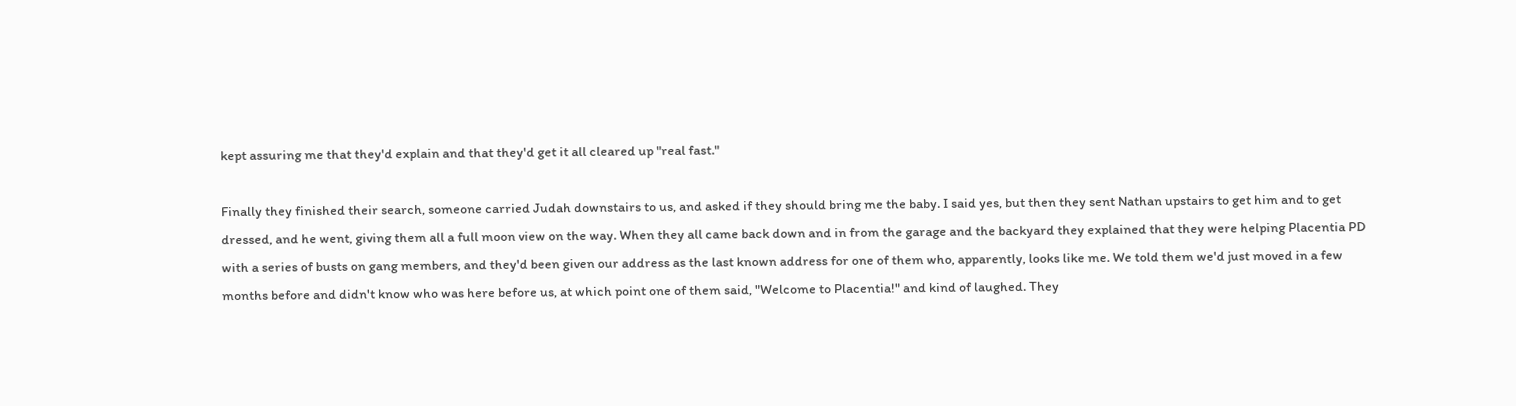kept assuring me that they'd explain and that they'd get it all cleared up "real fast."

Finally they finished their search, someone carried Judah downstairs to us, and asked if they should bring me the baby. I said yes, but then they sent Nathan upstairs to get him and to get dressed, and he went, giving them all a full moon view on the way. When they all came back down and in from the garage and the backyard they explained that they were helping Placentia PD with a series of busts on gang members, and they'd been given our address as the last known address for one of them who, apparently, looks like me. We told them we'd just moved in a few months before and didn't know who was here before us, at which point one of them said, "Welcome to Placentia!" and kind of laughed. They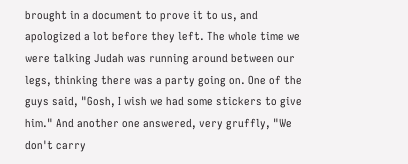brought in a document to prove it to us, and apologized a lot before they left. The whole time we were talking Judah was running around between our legs, thinking there was a party going on. One of the guys said, "Gosh, I wish we had some stickers to give him." And another one answered, very gruffly, "We don't carry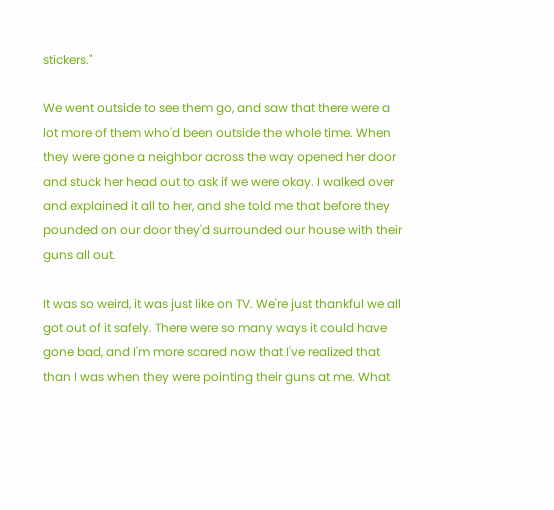stickers."

We went outside to see them go, and saw that there were a lot more of them who'd been outside the whole time. When they were gone a neighbor across the way opened her door and stuck her head out to ask if we were okay. I walked over and explained it all to her, and she told me that before they pounded on our door they'd surrounded our house with their guns all out.

It was so weird, it was just like on TV. We're just thankful we all got out of it safely. There were so many ways it could have gone bad, and I'm more scared now that I've realized that than I was when they were pointing their guns at me. What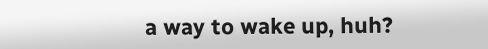a way to wake up, huh?